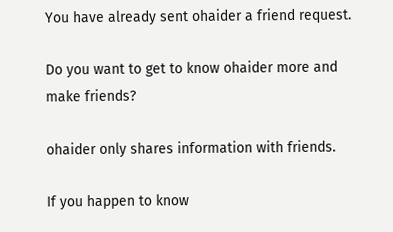You have already sent ohaider a friend request.

Do you want to get to know ohaider more and make friends?

ohaider only shares information with friends.

If you happen to know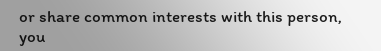or share common interests with this person, you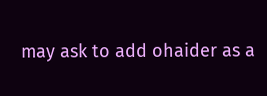may ask to add ohaider as a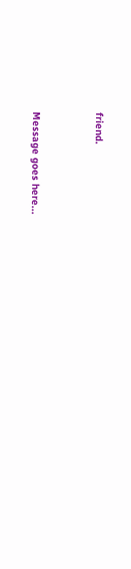friend.


Message goes here...